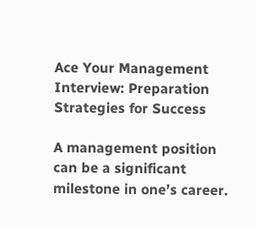Ace Your Management Interview: Preparation Strategies for Success

A management position can be a significant milestone in one’s career.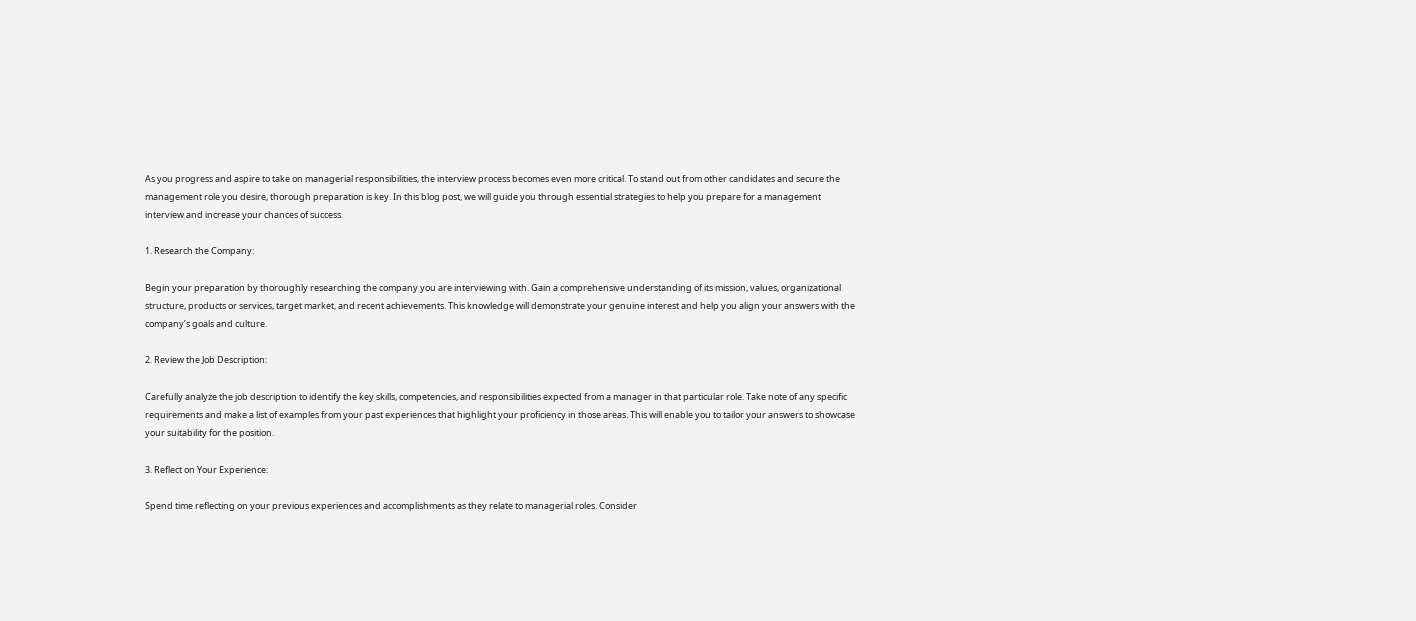As you progress and aspire to take on managerial responsibilities, the interview process becomes even more critical. To stand out from other candidates and secure the management role you desire, thorough preparation is key. In this blog post, we will guide you through essential strategies to help you prepare for a management interview and increase your chances of success.

1. Research the Company:

Begin your preparation by thoroughly researching the company you are interviewing with. Gain a comprehensive understanding of its mission, values, organizational structure, products or services, target market, and recent achievements. This knowledge will demonstrate your genuine interest and help you align your answers with the company’s goals and culture.

2. Review the Job Description:

Carefully analyze the job description to identify the key skills, competencies, and responsibilities expected from a manager in that particular role. Take note of any specific requirements and make a list of examples from your past experiences that highlight your proficiency in those areas. This will enable you to tailor your answers to showcase your suitability for the position.

3. Reflect on Your Experience:

Spend time reflecting on your previous experiences and accomplishments as they relate to managerial roles. Consider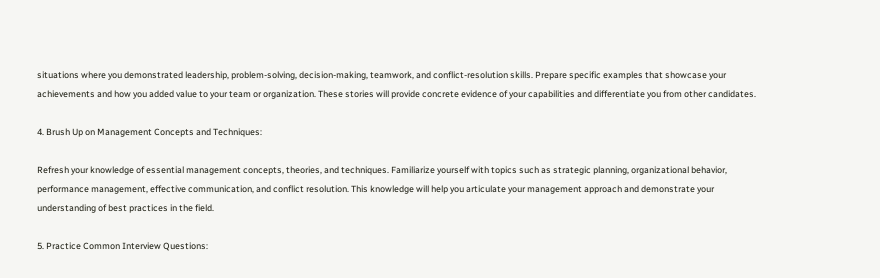situations where you demonstrated leadership, problem-solving, decision-making, teamwork, and conflict-resolution skills. Prepare specific examples that showcase your achievements and how you added value to your team or organization. These stories will provide concrete evidence of your capabilities and differentiate you from other candidates.

4. Brush Up on Management Concepts and Techniques:

Refresh your knowledge of essential management concepts, theories, and techniques. Familiarize yourself with topics such as strategic planning, organizational behavior, performance management, effective communication, and conflict resolution. This knowledge will help you articulate your management approach and demonstrate your understanding of best practices in the field.

5. Practice Common Interview Questions: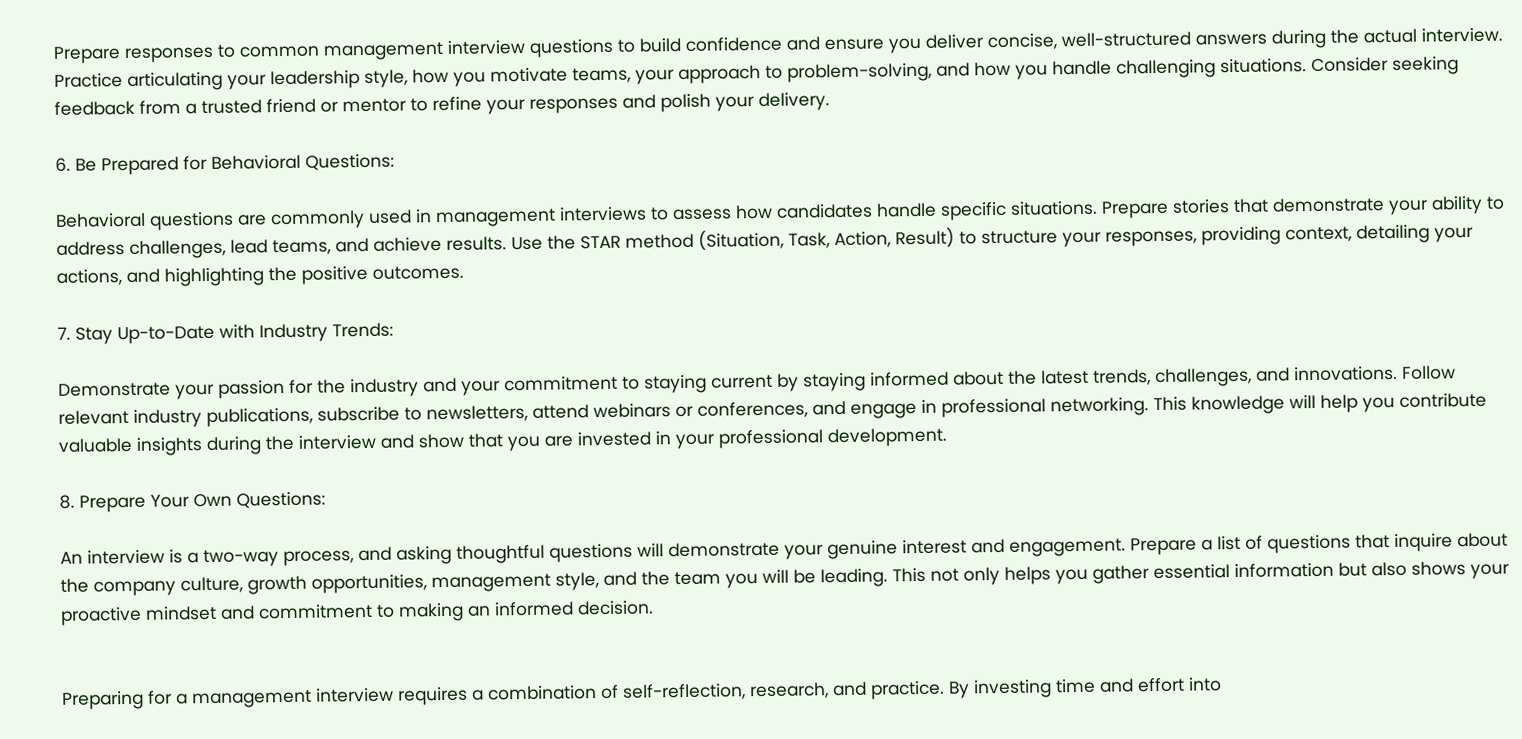Prepare responses to common management interview questions to build confidence and ensure you deliver concise, well-structured answers during the actual interview. Practice articulating your leadership style, how you motivate teams, your approach to problem-solving, and how you handle challenging situations. Consider seeking feedback from a trusted friend or mentor to refine your responses and polish your delivery.

6. Be Prepared for Behavioral Questions:

Behavioral questions are commonly used in management interviews to assess how candidates handle specific situations. Prepare stories that demonstrate your ability to address challenges, lead teams, and achieve results. Use the STAR method (Situation, Task, Action, Result) to structure your responses, providing context, detailing your actions, and highlighting the positive outcomes.

7. Stay Up-to-Date with Industry Trends:

Demonstrate your passion for the industry and your commitment to staying current by staying informed about the latest trends, challenges, and innovations. Follow relevant industry publications, subscribe to newsletters, attend webinars or conferences, and engage in professional networking. This knowledge will help you contribute valuable insights during the interview and show that you are invested in your professional development.

8. Prepare Your Own Questions:

An interview is a two-way process, and asking thoughtful questions will demonstrate your genuine interest and engagement. Prepare a list of questions that inquire about the company culture, growth opportunities, management style, and the team you will be leading. This not only helps you gather essential information but also shows your proactive mindset and commitment to making an informed decision.


Preparing for a management interview requires a combination of self-reflection, research, and practice. By investing time and effort into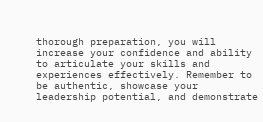thorough preparation, you will increase your confidence and ability to articulate your skills and experiences effectively. Remember to be authentic, showcase your leadership potential, and demonstrate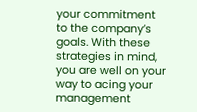your commitment to the company’s goals. With these strategies in mind, you are well on your way to acing your management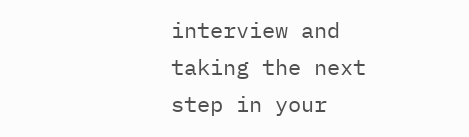interview and taking the next step in your